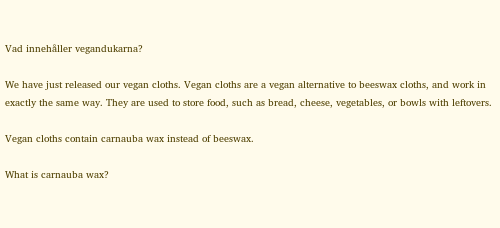Vad innehåller vegandukarna?

We have just released our vegan cloths. Vegan cloths are a vegan alternative to beeswax cloths, and work in exactly the same way. They are used to store food, such as bread, cheese, vegetables, or bowls with leftovers.

Vegan cloths contain carnauba wax instead of beeswax.

What is carnauba wax?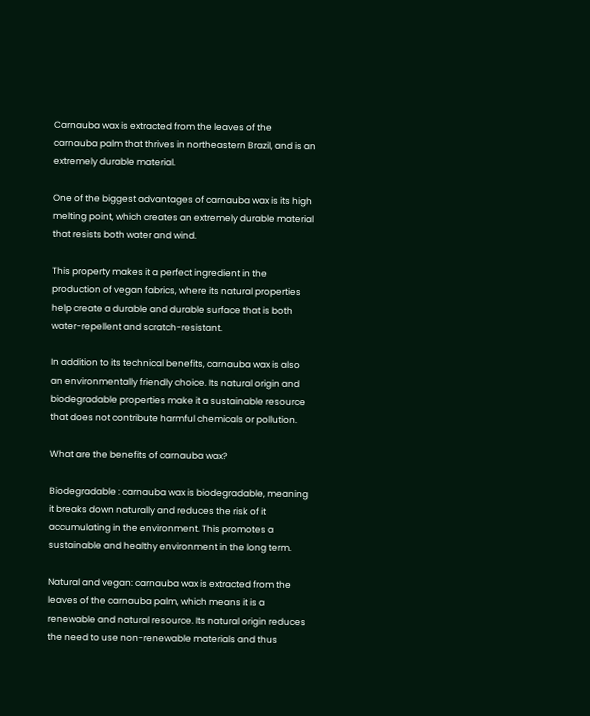Carnauba wax is extracted from the leaves of the carnauba palm that thrives in northeastern Brazil, and is an extremely durable material.

One of the biggest advantages of carnauba wax is its high melting point, which creates an extremely durable material that resists both water and wind.

This property makes it a perfect ingredient in the production of vegan fabrics, where its natural properties help create a durable and durable surface that is both water-repellent and scratch-resistant.

In addition to its technical benefits, carnauba wax is also an environmentally friendly choice. Its natural origin and biodegradable properties make it a sustainable resource that does not contribute harmful chemicals or pollution.

What are the benefits of carnauba wax?

Biodegradable : carnauba wax is biodegradable, meaning it breaks down naturally and reduces the risk of it accumulating in the environment. This promotes a sustainable and healthy environment in the long term.

Natural and vegan: carnauba wax is extracted from the leaves of the carnauba palm, which means it is a renewable and natural resource. Its natural origin reduces the need to use non-renewable materials and thus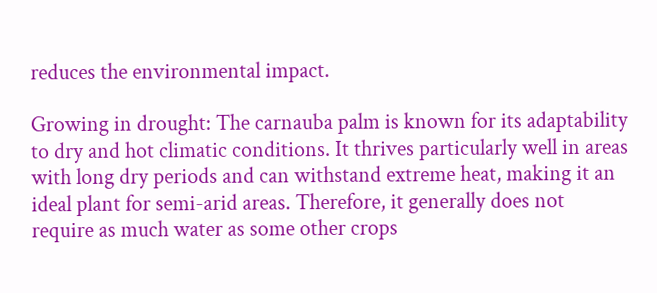reduces the environmental impact.

Growing in drought: The carnauba palm is known for its adaptability to dry and hot climatic conditions. It thrives particularly well in areas with long dry periods and can withstand extreme heat, making it an ideal plant for semi-arid areas. Therefore, it generally does not require as much water as some other crops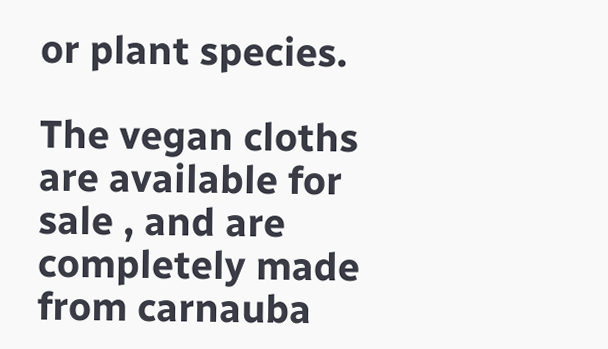or plant species.

The vegan cloths are available for sale , and are completely made from carnauba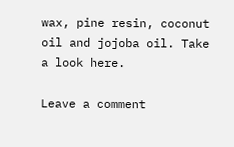wax, pine resin, coconut oil and jojoba oil. Take a look here.

Leave a comment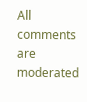All comments are moderated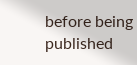before being published